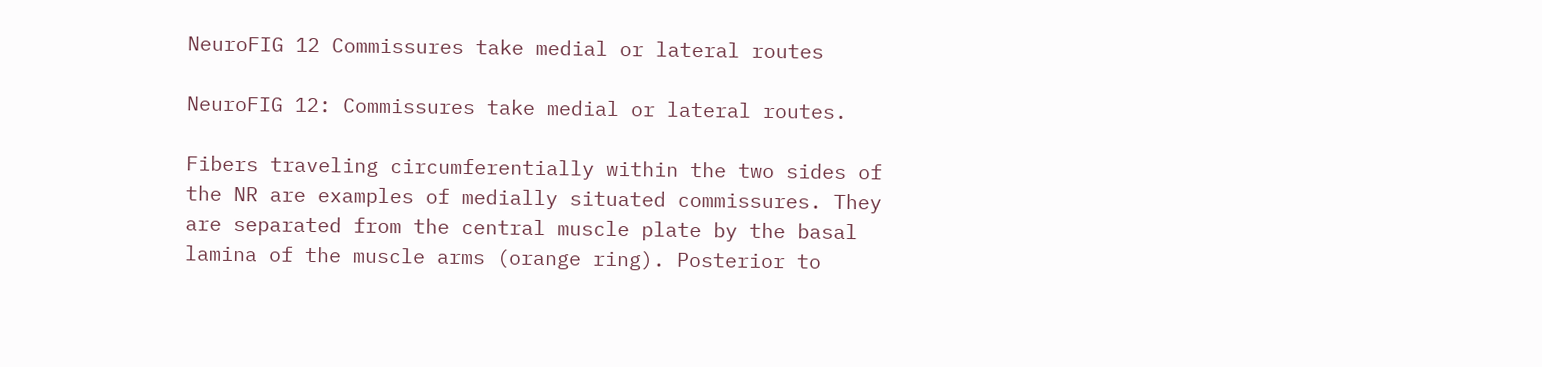NeuroFIG 12 Commissures take medial or lateral routes

NeuroFIG 12: Commissures take medial or lateral routes.

Fibers traveling circumferentially within the two sides of the NR are examples of medially situated commissures. They are separated from the central muscle plate by the basal lamina of the muscle arms (orange ring). Posterior to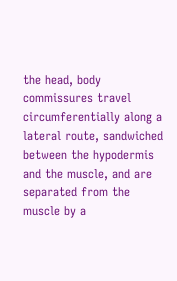the head, body commissures travel circumferentially along a lateral route, sandwiched between the hypodermis and the muscle, and are separated from the muscle by a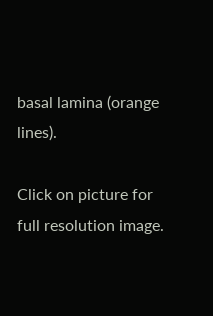basal lamina (orange lines).

Click on picture for full resolution image.